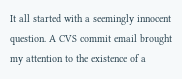It all started with a seemingly innocent question. A CVS commit email brought my attention to the existence of a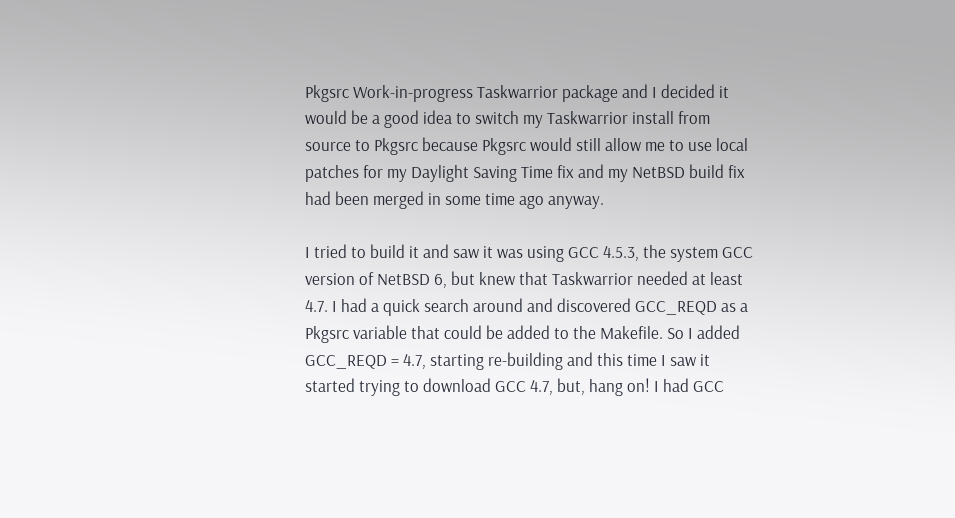Pkgsrc Work-in-progress Taskwarrior package and I decided it would be a good idea to switch my Taskwarrior install from source to Pkgsrc because Pkgsrc would still allow me to use local patches for my Daylight Saving Time fix and my NetBSD build fix had been merged in some time ago anyway.

I tried to build it and saw it was using GCC 4.5.3, the system GCC version of NetBSD 6, but knew that Taskwarrior needed at least 4.7. I had a quick search around and discovered GCC_REQD as a Pkgsrc variable that could be added to the Makefile. So I added GCC_REQD = 4.7, starting re-building and this time I saw it started trying to download GCC 4.7, but, hang on! I had GCC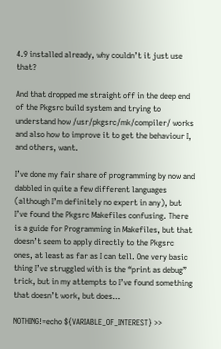4.9 installed already, why couldn’t it just use that?

And that dropped me straight off in the deep end of the Pkgsrc build system and trying to understand how /usr/pkgsrc/mk/compiler/ works and also how to improve it to get the behaviour I, and others, want.

I’ve done my fair share of programming by now and dabbled in quite a few different languages (although I’m definitely no expert in any), but I’ve found the Pkgsrc Makefiles confusing. There is a guide for Programming in Makefiles, but that doesn’t seem to apply directly to the Pkgsrc ones, at least as far as I can tell. One very basic thing I’ve struggled with is the “print as debug” trick, but in my attempts to I’ve found something that doesn’t work, but does…

NOTHING!=echo ${VARIABLE_OF_INTEREST} >>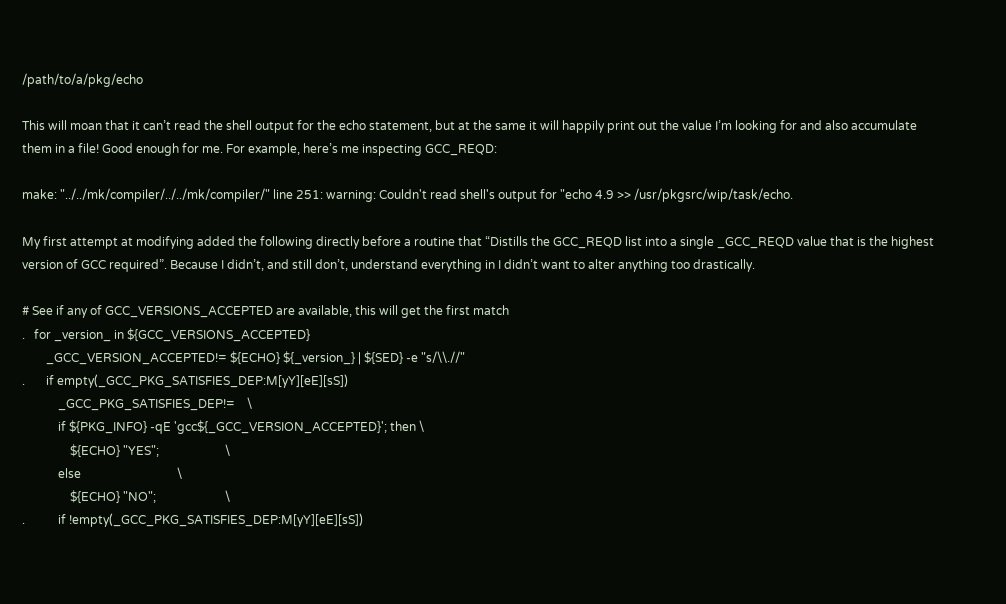/path/to/a/pkg/echo

This will moan that it can’t read the shell output for the echo statement, but at the same it will happily print out the value I’m looking for and also accumulate them in a file! Good enough for me. For example, here’s me inspecting GCC_REQD:

make: "../../mk/compiler/../../mk/compiler/" line 251: warning: Couldn't read shell's output for "echo 4.9 >> /usr/pkgsrc/wip/task/echo.

My first attempt at modifying added the following directly before a routine that “Distills the GCC_REQD list into a single _GCC_REQD value that is the highest version of GCC required”. Because I didn’t, and still don’t, understand everything in I didn’t want to alter anything too drastically.

# See if any of GCC_VERSIONS_ACCEPTED are available, this will get the first match
.   for _version_ in ${GCC_VERSIONS_ACCEPTED}
        _GCC_VERSION_ACCEPTED!= ${ECHO} ${_version_} | ${SED} -e "s/\\.//"
.       if empty(_GCC_PKG_SATISFIES_DEP:M[yY][eE][sS])
            _GCC_PKG_SATISFIES_DEP!=    \
            if ${PKG_INFO} -qE 'gcc${_GCC_VERSION_ACCEPTED}'; then \
                ${ECHO} "YES";                      \
            else                                \
                ${ECHO} "NO";                       \
.           if !empty(_GCC_PKG_SATISFIES_DEP:M[yY][eE][sS])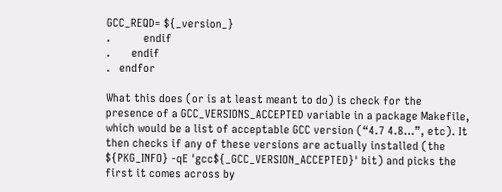GCC_REQD= ${_version_}
.           endif
.       endif
.   endfor

What this does (or is at least meant to do) is check for the presence of a GCC_VERSIONS_ACCEPTED variable in a package Makefile, which would be a list of acceptable GCC version (“4.7 4.8…”, etc). It then checks if any of these versions are actually installed (the ${PKG_INFO} -qE 'gcc${_GCC_VERSION_ACCEPTED}' bit) and picks the first it comes across by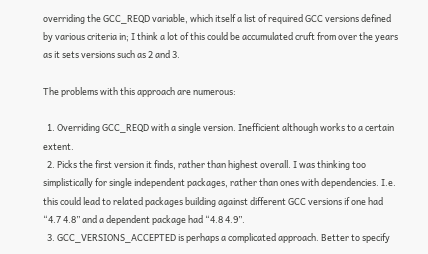overriding the GCC_REQD variable, which itself a list of required GCC versions defined by various criteria in; I think a lot of this could be accumulated cruft from over the years as it sets versions such as 2 and 3.

The problems with this approach are numerous:

  1. Overriding GCC_REQD with a single version. Inefficient although works to a certain extent.
  2. Picks the first version it finds, rather than highest overall. I was thinking too simplistically for single independent packages, rather than ones with dependencies. I.e. this could lead to related packages building against different GCC versions if one had “4.7 4.8” and a dependent package had “4.8 4.9”.
  3. GCC_VERSIONS_ACCEPTED is perhaps a complicated approach. Better to specify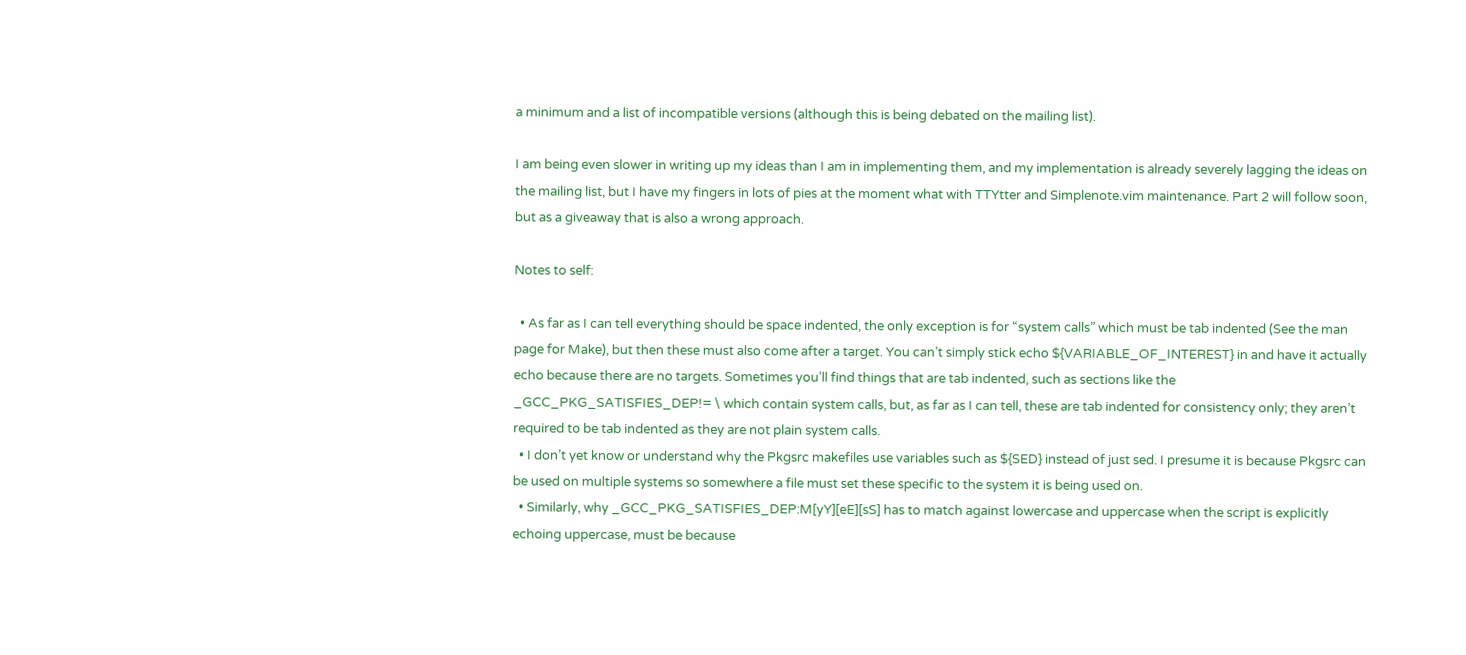a minimum and a list of incompatible versions (although this is being debated on the mailing list).

I am being even slower in writing up my ideas than I am in implementing them, and my implementation is already severely lagging the ideas on the mailing list, but I have my fingers in lots of pies at the moment what with TTYtter and Simplenote.vim maintenance. Part 2 will follow soon, but as a giveaway that is also a wrong approach.

Notes to self:

  • As far as I can tell everything should be space indented, the only exception is for “system calls” which must be tab indented (See the man page for Make), but then these must also come after a target. You can’t simply stick echo ${VARIABLE_OF_INTEREST} in and have it actually echo because there are no targets. Sometimes you’ll find things that are tab indented, such as sections like the _GCC_PKG_SATISFIES_DEP!= \ which contain system calls, but, as far as I can tell, these are tab indented for consistency only; they aren’t required to be tab indented as they are not plain system calls.
  • I don’t yet know or understand why the Pkgsrc makefiles use variables such as ${SED} instead of just sed. I presume it is because Pkgsrc can be used on multiple systems so somewhere a file must set these specific to the system it is being used on.
  • Similarly, why _GCC_PKG_SATISFIES_DEP:M[yY][eE][sS] has to match against lowercase and uppercase when the script is explicitly echoing uppercase, must be because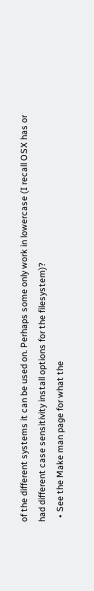of the different systems it can be used on. Perhaps some only work in lowercase (I recall OSX has or had different case sensitivity install options for the filesystem)?
  • See the Make man page for what the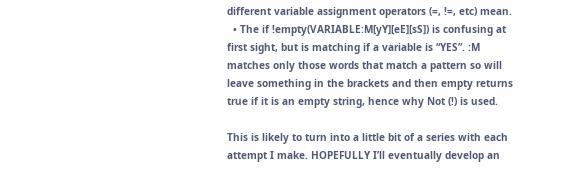different variable assignment operators (=, !=, etc) mean.
  • The if !empty(VARIABLE:M[yY][eE][sS]) is confusing at first sight, but is matching if a variable is “YES”. :M matches only those words that match a pattern so will leave something in the brackets and then empty returns true if it is an empty string, hence why Not (!) is used.

This is likely to turn into a little bit of a series with each attempt I make. HOPEFULLY I’ll eventually develop an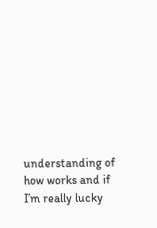understanding of how works and if I’m really lucky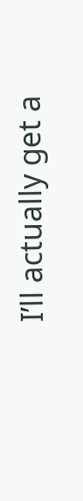I’ll actually get a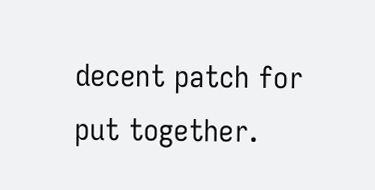decent patch for put together.